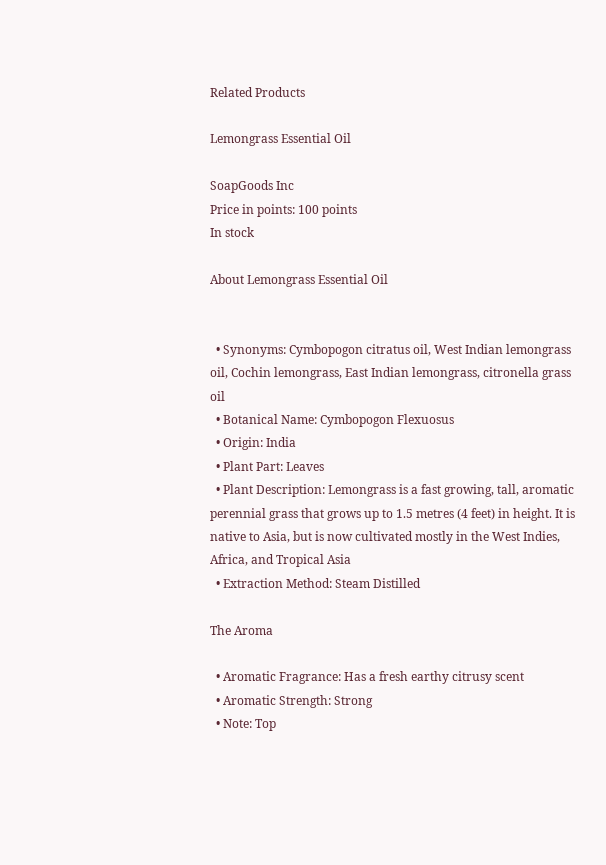Related Products

Lemongrass Essential Oil

SoapGoods Inc
Price in points: 100 points
In stock

About Lemongrass Essential Oil


  • Synonyms: Cymbopogon citratus oil, West Indian lemongrass oil, Cochin lemongrass, East Indian lemongrass, citronella grass oil
  • Botanical Name: Cymbopogon Flexuosus
  • Origin: India
  • Plant Part: Leaves
  • Plant Description: Lemongrass is a fast growing, tall, aromatic perennial grass that grows up to 1.5 metres (4 feet) in height. It is native to Asia, but is now cultivated mostly in the West Indies, Africa, and Tropical Asia
  • Extraction Method: Steam Distilled

The Aroma

  • Aromatic Fragrance: Has a fresh earthy citrusy scent
  • Aromatic Strength: Strong
  • Note: Top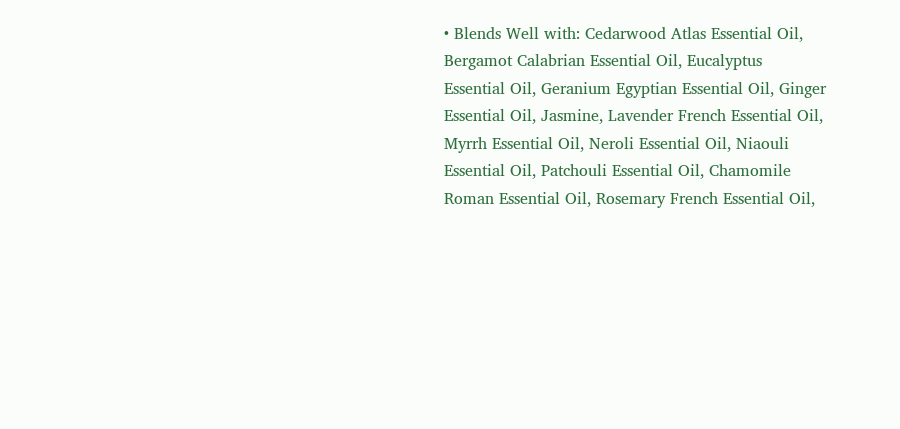• Blends Well with: Cedarwood Atlas Essential Oil, Bergamot Calabrian Essential Oil, Eucalyptus Essential Oil, Geranium Egyptian Essential Oil, Ginger Essential Oil, Jasmine, Lavender French Essential Oil, Myrrh Essential Oil, Neroli Essential Oil, Niaouli Essential Oil, Patchouli Essential Oil, Chamomile Roman Essential Oil, Rosemary French Essential Oil,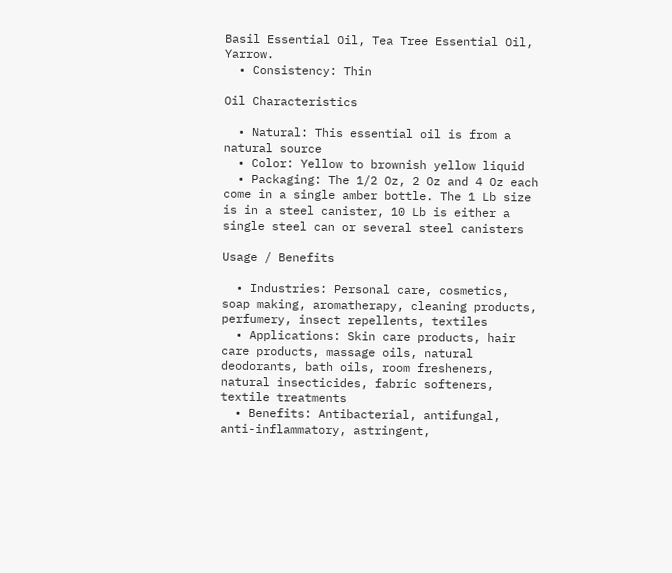Basil Essential Oil, Tea Tree Essential Oil, Yarrow.
  • Consistency: Thin

Oil Characteristics

  • Natural: This essential oil is from a natural source
  • Color: Yellow to brownish yellow liquid
  • Packaging: The 1/2 Oz, 2 Oz and 4 Oz each come in a single amber bottle. The 1 Lb size is in a steel canister, 10 Lb is either a single steel can or several steel canisters

Usage / Benefits

  • Industries: Personal care, cosmetics, soap making, aromatherapy, cleaning products, perfumery, insect repellents, textiles
  • Applications: Skin care products, hair care products, massage oils, natural deodorants, bath oils, room fresheners, natural insecticides, fabric softeners, textile treatments
  • Benefits: Antibacterial, antifungal, anti-inflammatory, astringent,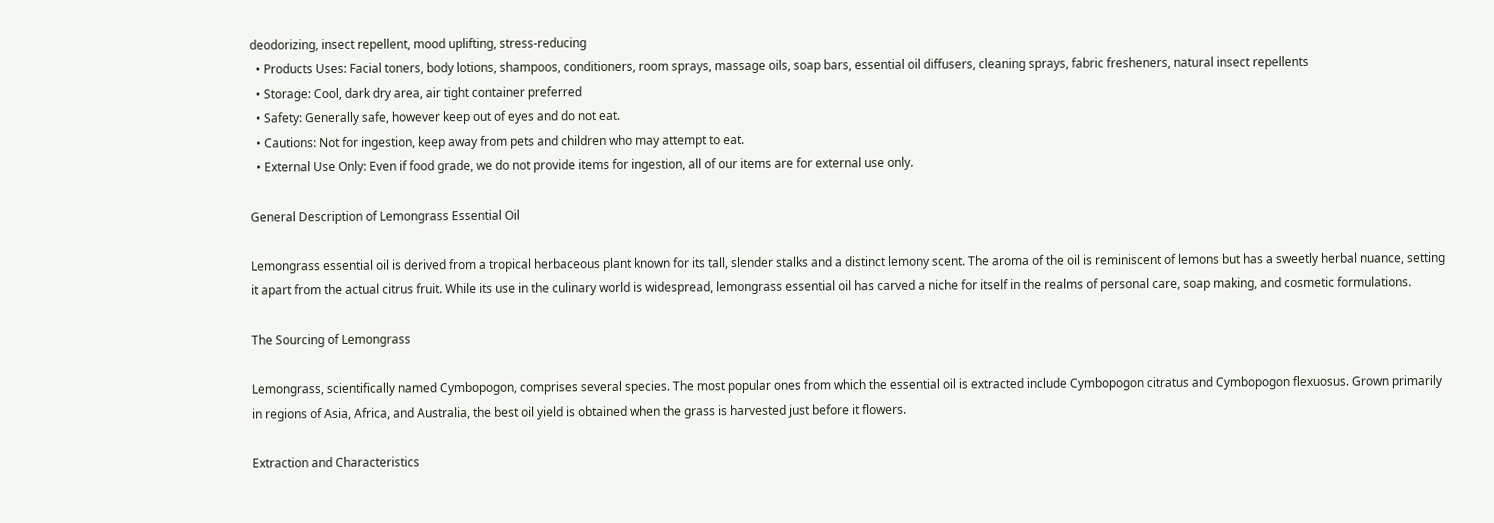deodorizing, insect repellent, mood uplifting, stress-reducing
  • Products Uses: Facial toners, body lotions, shampoos, conditioners, room sprays, massage oils, soap bars, essential oil diffusers, cleaning sprays, fabric fresheners, natural insect repellents
  • Storage: Cool, dark dry area, air tight container preferred
  • Safety: Generally safe, however keep out of eyes and do not eat.
  • Cautions: Not for ingestion, keep away from pets and children who may attempt to eat.
  • External Use Only: Even if food grade, we do not provide items for ingestion, all of our items are for external use only.

General Description of Lemongrass Essential Oil

Lemongrass essential oil is derived from a tropical herbaceous plant known for its tall, slender stalks and a distinct lemony scent. The aroma of the oil is reminiscent of lemons but has a sweetly herbal nuance, setting it apart from the actual citrus fruit. While its use in the culinary world is widespread, lemongrass essential oil has carved a niche for itself in the realms of personal care, soap making, and cosmetic formulations.

The Sourcing of Lemongrass

Lemongrass, scientifically named Cymbopogon, comprises several species. The most popular ones from which the essential oil is extracted include Cymbopogon citratus and Cymbopogon flexuosus. Grown primarily in regions of Asia, Africa, and Australia, the best oil yield is obtained when the grass is harvested just before it flowers.

Extraction and Characteristics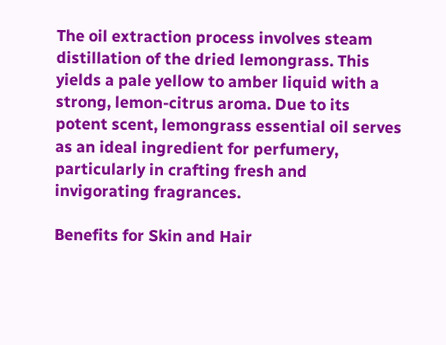The oil extraction process involves steam distillation of the dried lemongrass. This yields a pale yellow to amber liquid with a strong, lemon-citrus aroma. Due to its potent scent, lemongrass essential oil serves as an ideal ingredient for perfumery, particularly in crafting fresh and invigorating fragrances.

Benefits for Skin and Hair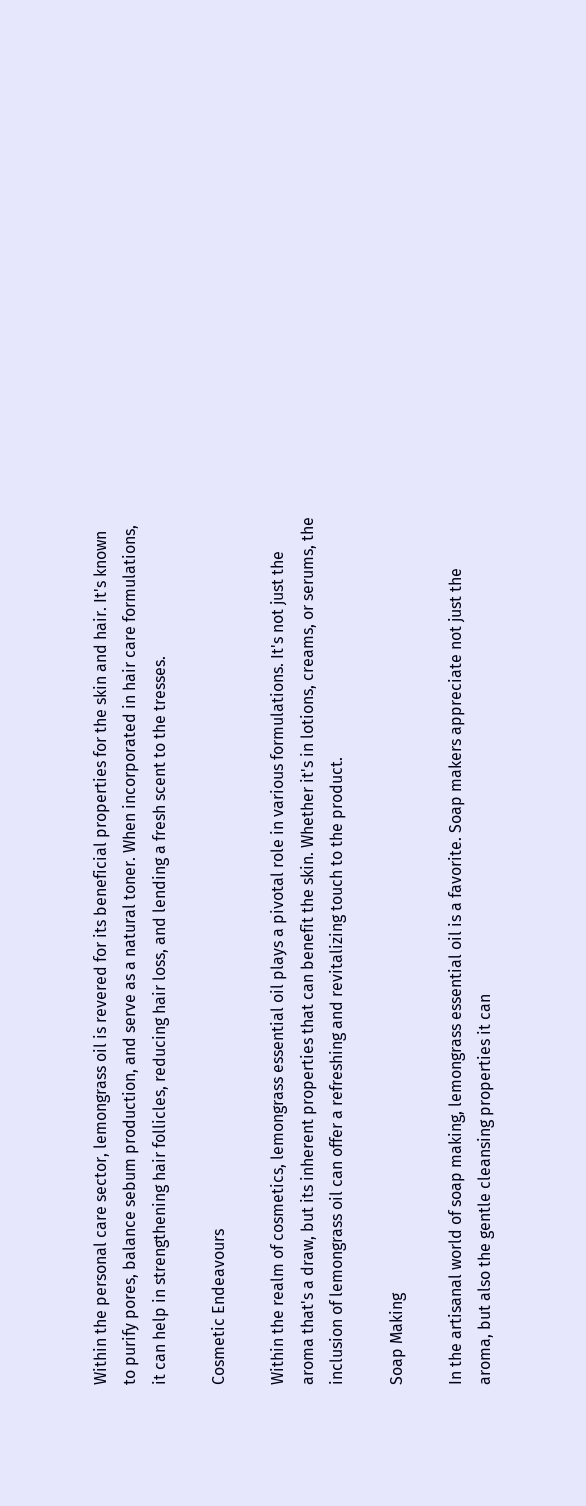Within the personal care sector, lemongrass oil is revered for its beneficial properties for the skin and hair. It's known to purify pores, balance sebum production, and serve as a natural toner. When incorporated in hair care formulations, it can help in strengthening hair follicles, reducing hair loss, and lending a fresh scent to the tresses.

Cosmetic Endeavours

Within the realm of cosmetics, lemongrass essential oil plays a pivotal role in various formulations. It's not just the aroma that's a draw, but its inherent properties that can benefit the skin. Whether it's in lotions, creams, or serums, the inclusion of lemongrass oil can offer a refreshing and revitalizing touch to the product.

Soap Making

In the artisanal world of soap making, lemongrass essential oil is a favorite. Soap makers appreciate not just the aroma, but also the gentle cleansing properties it can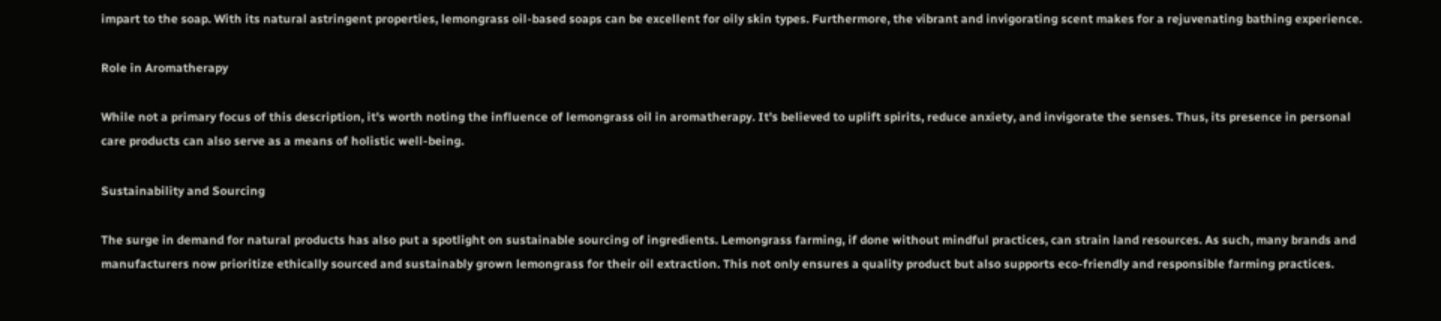impart to the soap. With its natural astringent properties, lemongrass oil-based soaps can be excellent for oily skin types. Furthermore, the vibrant and invigorating scent makes for a rejuvenating bathing experience.

Role in Aromatherapy

While not a primary focus of this description, it's worth noting the influence of lemongrass oil in aromatherapy. It's believed to uplift spirits, reduce anxiety, and invigorate the senses. Thus, its presence in personal care products can also serve as a means of holistic well-being.

Sustainability and Sourcing

The surge in demand for natural products has also put a spotlight on sustainable sourcing of ingredients. Lemongrass farming, if done without mindful practices, can strain land resources. As such, many brands and manufacturers now prioritize ethically sourced and sustainably grown lemongrass for their oil extraction. This not only ensures a quality product but also supports eco-friendly and responsible farming practices.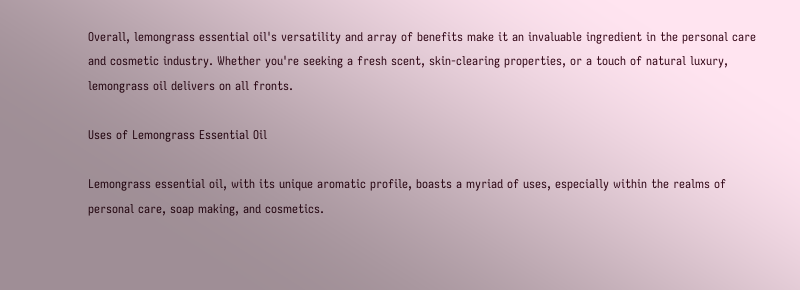Overall, lemongrass essential oil's versatility and array of benefits make it an invaluable ingredient in the personal care and cosmetic industry. Whether you're seeking a fresh scent, skin-clearing properties, or a touch of natural luxury, lemongrass oil delivers on all fronts.

Uses of Lemongrass Essential Oil

Lemongrass essential oil, with its unique aromatic profile, boasts a myriad of uses, especially within the realms of personal care, soap making, and cosmetics.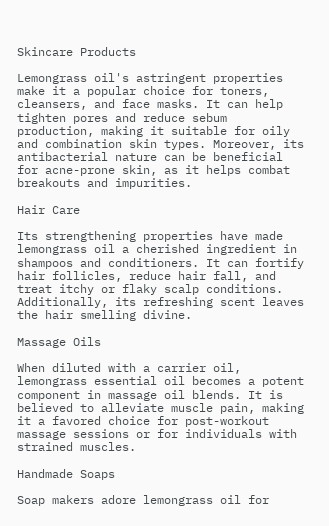Skincare Products

Lemongrass oil's astringent properties make it a popular choice for toners, cleansers, and face masks. It can help tighten pores and reduce sebum production, making it suitable for oily and combination skin types. Moreover, its antibacterial nature can be beneficial for acne-prone skin, as it helps combat breakouts and impurities.

Hair Care

Its strengthening properties have made lemongrass oil a cherished ingredient in shampoos and conditioners. It can fortify hair follicles, reduce hair fall, and treat itchy or flaky scalp conditions. Additionally, its refreshing scent leaves the hair smelling divine.

Massage Oils

When diluted with a carrier oil, lemongrass essential oil becomes a potent component in massage oil blends. It is believed to alleviate muscle pain, making it a favored choice for post-workout massage sessions or for individuals with strained muscles.

Handmade Soaps

Soap makers adore lemongrass oil for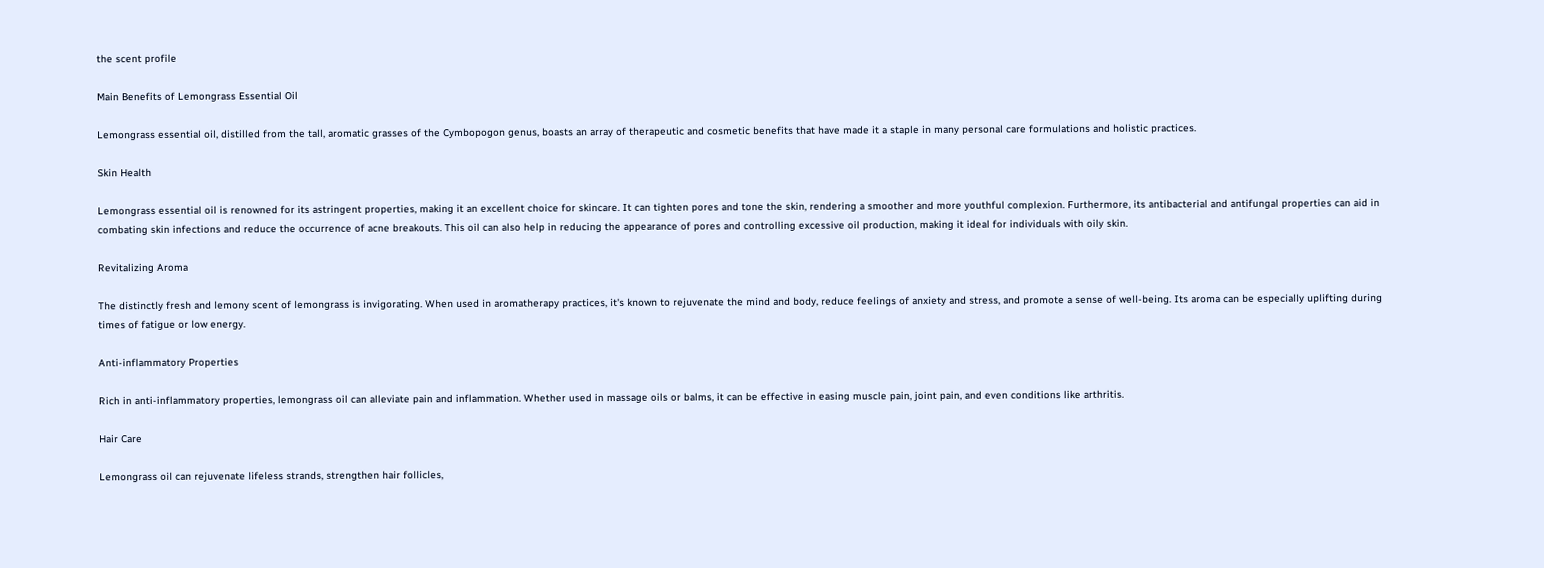the scent profile

Main Benefits of Lemongrass Essential Oil

Lemongrass essential oil, distilled from the tall, aromatic grasses of the Cymbopogon genus, boasts an array of therapeutic and cosmetic benefits that have made it a staple in many personal care formulations and holistic practices.

Skin Health

Lemongrass essential oil is renowned for its astringent properties, making it an excellent choice for skincare. It can tighten pores and tone the skin, rendering a smoother and more youthful complexion. Furthermore, its antibacterial and antifungal properties can aid in combating skin infections and reduce the occurrence of acne breakouts. This oil can also help in reducing the appearance of pores and controlling excessive oil production, making it ideal for individuals with oily skin.

Revitalizing Aroma

The distinctly fresh and lemony scent of lemongrass is invigorating. When used in aromatherapy practices, it's known to rejuvenate the mind and body, reduce feelings of anxiety and stress, and promote a sense of well-being. Its aroma can be especially uplifting during times of fatigue or low energy.

Anti-inflammatory Properties

Rich in anti-inflammatory properties, lemongrass oil can alleviate pain and inflammation. Whether used in massage oils or balms, it can be effective in easing muscle pain, joint pain, and even conditions like arthritis.

Hair Care

Lemongrass oil can rejuvenate lifeless strands, strengthen hair follicles,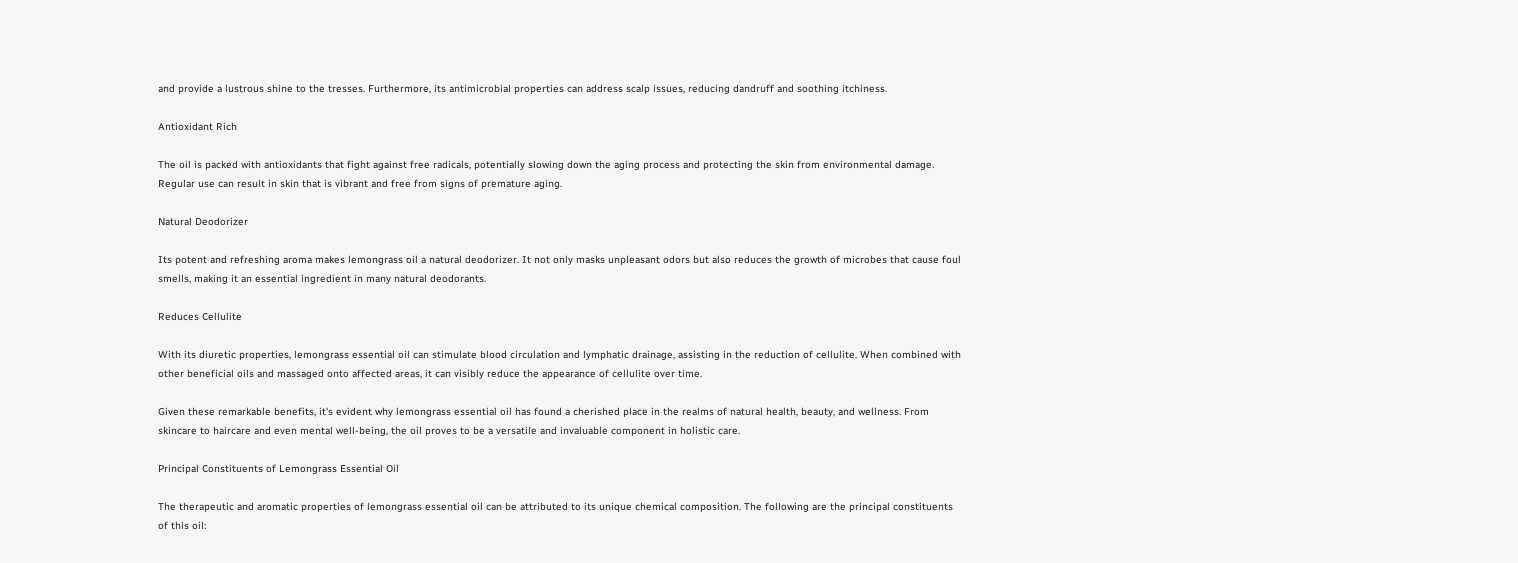and provide a lustrous shine to the tresses. Furthermore, its antimicrobial properties can address scalp issues, reducing dandruff and soothing itchiness.

Antioxidant Rich

The oil is packed with antioxidants that fight against free radicals, potentially slowing down the aging process and protecting the skin from environmental damage. Regular use can result in skin that is vibrant and free from signs of premature aging.

Natural Deodorizer

Its potent and refreshing aroma makes lemongrass oil a natural deodorizer. It not only masks unpleasant odors but also reduces the growth of microbes that cause foul smells, making it an essential ingredient in many natural deodorants.

Reduces Cellulite

With its diuretic properties, lemongrass essential oil can stimulate blood circulation and lymphatic drainage, assisting in the reduction of cellulite. When combined with other beneficial oils and massaged onto affected areas, it can visibly reduce the appearance of cellulite over time.

Given these remarkable benefits, it's evident why lemongrass essential oil has found a cherished place in the realms of natural health, beauty, and wellness. From skincare to haircare and even mental well-being, the oil proves to be a versatile and invaluable component in holistic care.

Principal Constituents of Lemongrass Essential Oil

The therapeutic and aromatic properties of lemongrass essential oil can be attributed to its unique chemical composition. The following are the principal constituents of this oil: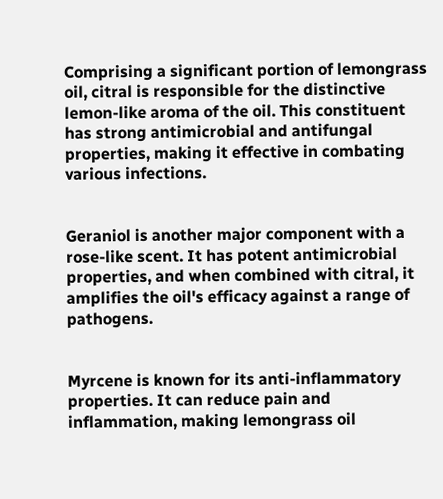Comprising a significant portion of lemongrass oil, citral is responsible for the distinctive lemon-like aroma of the oil. This constituent has strong antimicrobial and antifungal properties, making it effective in combating various infections.


Geraniol is another major component with a rose-like scent. It has potent antimicrobial properties, and when combined with citral, it amplifies the oil's efficacy against a range of pathogens.


Myrcene is known for its anti-inflammatory properties. It can reduce pain and inflammation, making lemongrass oil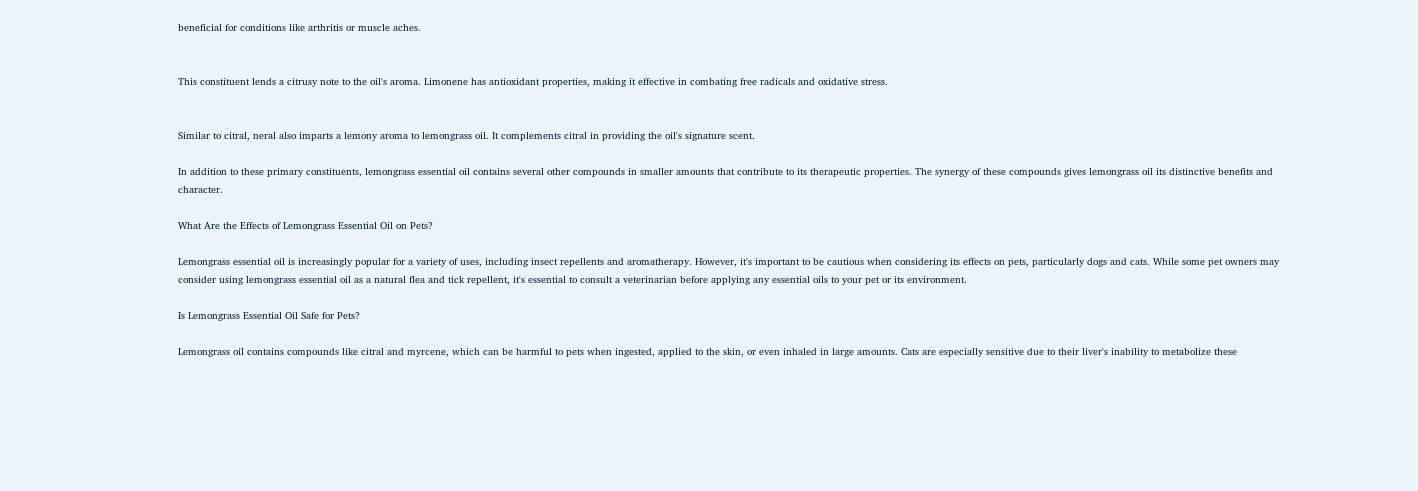beneficial for conditions like arthritis or muscle aches.


This constituent lends a citrusy note to the oil's aroma. Limonene has antioxidant properties, making it effective in combating free radicals and oxidative stress.


Similar to citral, neral also imparts a lemony aroma to lemongrass oil. It complements citral in providing the oil's signature scent.

In addition to these primary constituents, lemongrass essential oil contains several other compounds in smaller amounts that contribute to its therapeutic properties. The synergy of these compounds gives lemongrass oil its distinctive benefits and character.

What Are the Effects of Lemongrass Essential Oil on Pets?

Lemongrass essential oil is increasingly popular for a variety of uses, including insect repellents and aromatherapy. However, it's important to be cautious when considering its effects on pets, particularly dogs and cats. While some pet owners may consider using lemongrass essential oil as a natural flea and tick repellent, it's essential to consult a veterinarian before applying any essential oils to your pet or its environment.

Is Lemongrass Essential Oil Safe for Pets?

Lemongrass oil contains compounds like citral and myrcene, which can be harmful to pets when ingested, applied to the skin, or even inhaled in large amounts. Cats are especially sensitive due to their liver's inability to metabolize these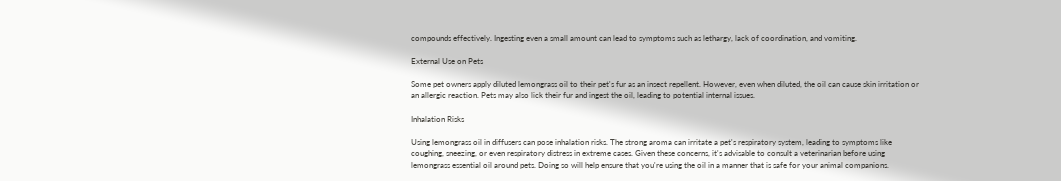compounds effectively. Ingesting even a small amount can lead to symptoms such as lethargy, lack of coordination, and vomiting.

External Use on Pets

Some pet owners apply diluted lemongrass oil to their pet's fur as an insect repellent. However, even when diluted, the oil can cause skin irritation or an allergic reaction. Pets may also lick their fur and ingest the oil, leading to potential internal issues.

Inhalation Risks

Using lemongrass oil in diffusers can pose inhalation risks. The strong aroma can irritate a pet's respiratory system, leading to symptoms like coughing, sneezing, or even respiratory distress in extreme cases. Given these concerns, it's advisable to consult a veterinarian before using lemongrass essential oil around pets. Doing so will help ensure that you're using the oil in a manner that is safe for your animal companions.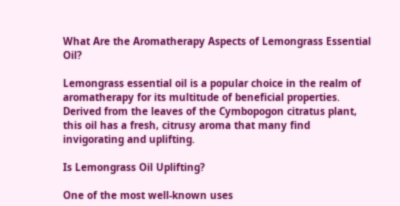What Are the Aromatherapy Aspects of Lemongrass Essential Oil?

Lemongrass essential oil is a popular choice in the realm of aromatherapy for its multitude of beneficial properties. Derived from the leaves of the Cymbopogon citratus plant, this oil has a fresh, citrusy aroma that many find invigorating and uplifting.

Is Lemongrass Oil Uplifting?

One of the most well-known uses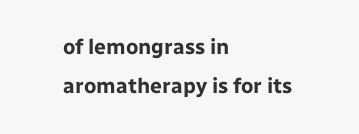of lemongrass in aromatherapy is for its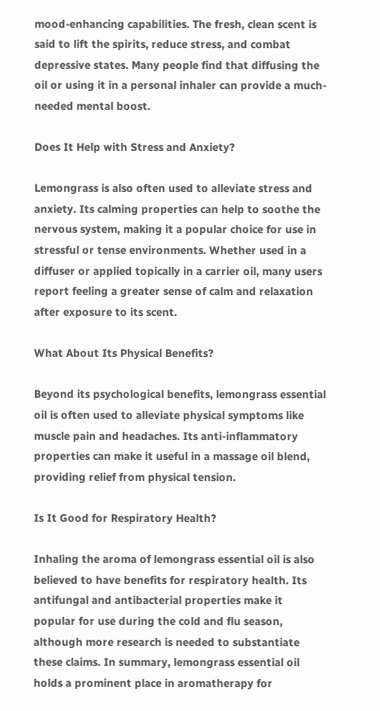mood-enhancing capabilities. The fresh, clean scent is said to lift the spirits, reduce stress, and combat depressive states. Many people find that diffusing the oil or using it in a personal inhaler can provide a much-needed mental boost.

Does It Help with Stress and Anxiety?

Lemongrass is also often used to alleviate stress and anxiety. Its calming properties can help to soothe the nervous system, making it a popular choice for use in stressful or tense environments. Whether used in a diffuser or applied topically in a carrier oil, many users report feeling a greater sense of calm and relaxation after exposure to its scent.

What About Its Physical Benefits?

Beyond its psychological benefits, lemongrass essential oil is often used to alleviate physical symptoms like muscle pain and headaches. Its anti-inflammatory properties can make it useful in a massage oil blend, providing relief from physical tension.

Is It Good for Respiratory Health?

Inhaling the aroma of lemongrass essential oil is also believed to have benefits for respiratory health. Its antifungal and antibacterial properties make it popular for use during the cold and flu season, although more research is needed to substantiate these claims. In summary, lemongrass essential oil holds a prominent place in aromatherapy for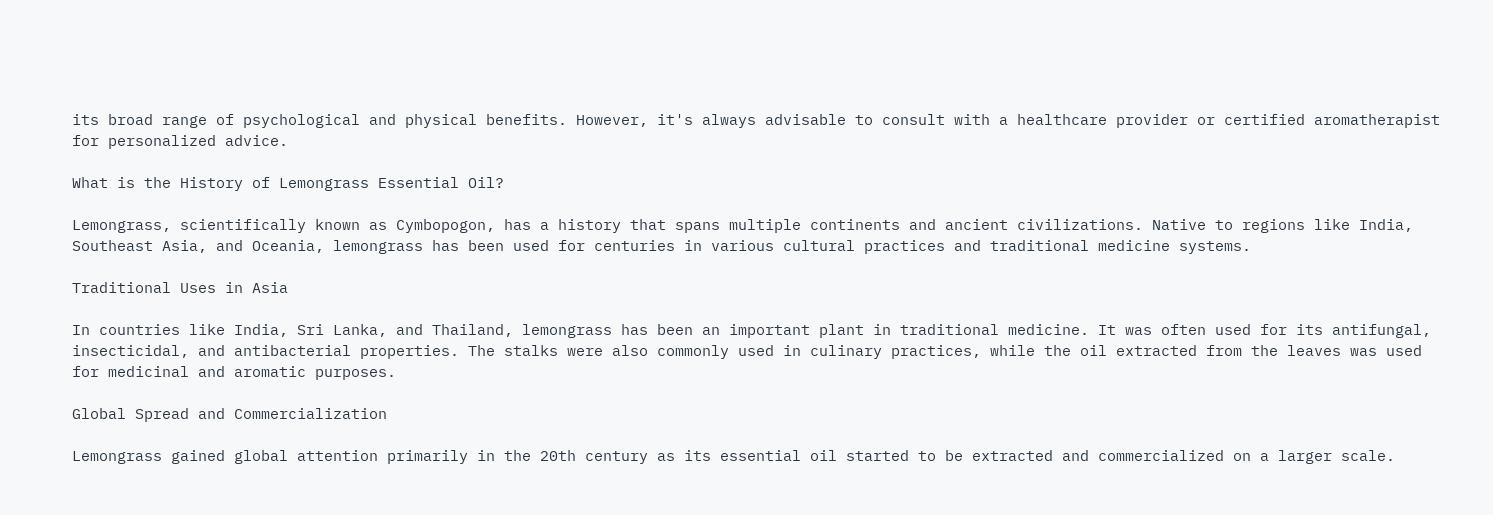its broad range of psychological and physical benefits. However, it's always advisable to consult with a healthcare provider or certified aromatherapist for personalized advice.

What is the History of Lemongrass Essential Oil?

Lemongrass, scientifically known as Cymbopogon, has a history that spans multiple continents and ancient civilizations. Native to regions like India, Southeast Asia, and Oceania, lemongrass has been used for centuries in various cultural practices and traditional medicine systems.

Traditional Uses in Asia

In countries like India, Sri Lanka, and Thailand, lemongrass has been an important plant in traditional medicine. It was often used for its antifungal, insecticidal, and antibacterial properties. The stalks were also commonly used in culinary practices, while the oil extracted from the leaves was used for medicinal and aromatic purposes.

Global Spread and Commercialization

Lemongrass gained global attention primarily in the 20th century as its essential oil started to be extracted and commercialized on a larger scale.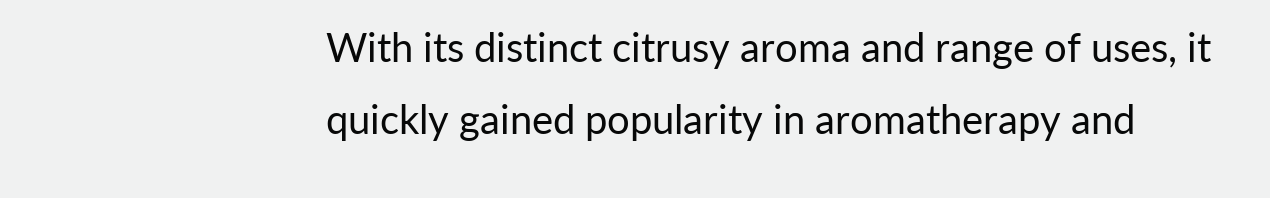With its distinct citrusy aroma and range of uses, it quickly gained popularity in aromatherapy and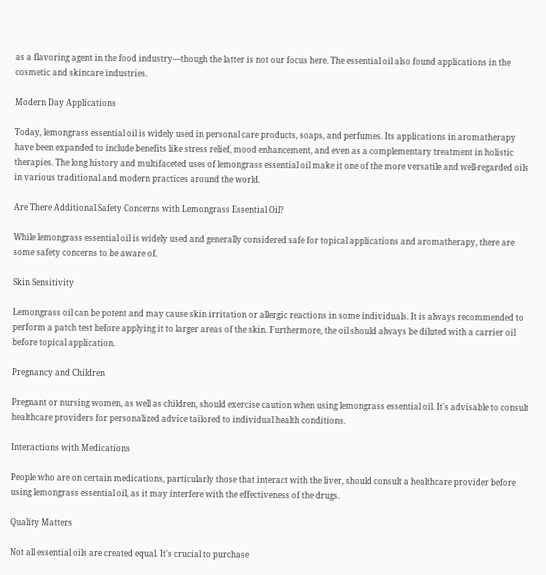as a flavoring agent in the food industry—though the latter is not our focus here. The essential oil also found applications in the cosmetic and skincare industries.

Modern Day Applications

Today, lemongrass essential oil is widely used in personal care products, soaps, and perfumes. Its applications in aromatherapy have been expanded to include benefits like stress relief, mood enhancement, and even as a complementary treatment in holistic therapies. The long history and multifaceted uses of lemongrass essential oil make it one of the more versatile and well-regarded oils in various traditional and modern practices around the world.

Are There Additional Safety Concerns with Lemongrass Essential Oil?

While lemongrass essential oil is widely used and generally considered safe for topical applications and aromatherapy, there are some safety concerns to be aware of.

Skin Sensitivity

Lemongrass oil can be potent and may cause skin irritation or allergic reactions in some individuals. It is always recommended to perform a patch test before applying it to larger areas of the skin. Furthermore, the oil should always be diluted with a carrier oil before topical application.

Pregnancy and Children

Pregnant or nursing women, as well as children, should exercise caution when using lemongrass essential oil. It's advisable to consult healthcare providers for personalized advice tailored to individual health conditions.

Interactions with Medications

People who are on certain medications, particularly those that interact with the liver, should consult a healthcare provider before using lemongrass essential oil, as it may interfere with the effectiveness of the drugs.

Quality Matters

Not all essential oils are created equal. It's crucial to purchase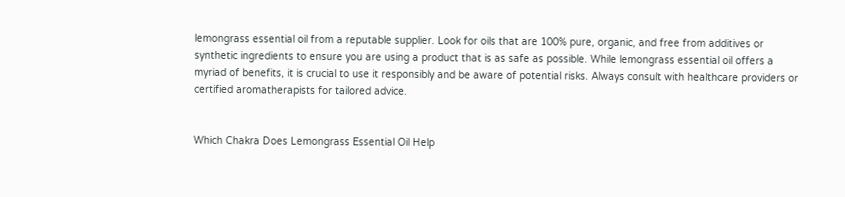lemongrass essential oil from a reputable supplier. Look for oils that are 100% pure, organic, and free from additives or synthetic ingredients to ensure you are using a product that is as safe as possible. While lemongrass essential oil offers a myriad of benefits, it is crucial to use it responsibly and be aware of potential risks. Always consult with healthcare providers or certified aromatherapists for tailored advice.


Which Chakra Does Lemongrass Essential Oil Help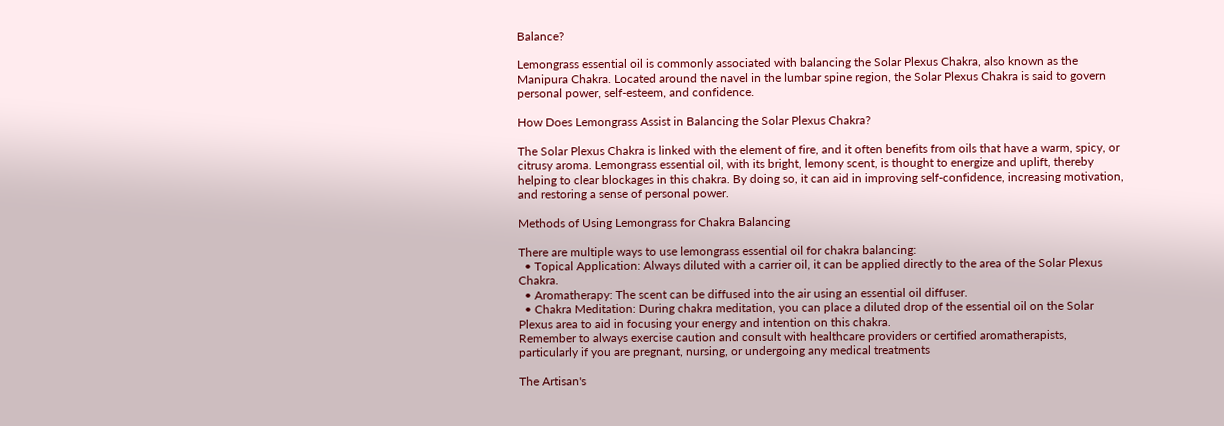Balance?

Lemongrass essential oil is commonly associated with balancing the Solar Plexus Chakra, also known as the Manipura Chakra. Located around the navel in the lumbar spine region, the Solar Plexus Chakra is said to govern personal power, self-esteem, and confidence.

How Does Lemongrass Assist in Balancing the Solar Plexus Chakra?

The Solar Plexus Chakra is linked with the element of fire, and it often benefits from oils that have a warm, spicy, or citrusy aroma. Lemongrass essential oil, with its bright, lemony scent, is thought to energize and uplift, thereby helping to clear blockages in this chakra. By doing so, it can aid in improving self-confidence, increasing motivation, and restoring a sense of personal power.

Methods of Using Lemongrass for Chakra Balancing

There are multiple ways to use lemongrass essential oil for chakra balancing:
  • Topical Application: Always diluted with a carrier oil, it can be applied directly to the area of the Solar Plexus Chakra.
  • Aromatherapy: The scent can be diffused into the air using an essential oil diffuser.
  • Chakra Meditation: During chakra meditation, you can place a diluted drop of the essential oil on the Solar Plexus area to aid in focusing your energy and intention on this chakra.
Remember to always exercise caution and consult with healthcare providers or certified aromatherapists, particularly if you are pregnant, nursing, or undergoing any medical treatments

The Artisan's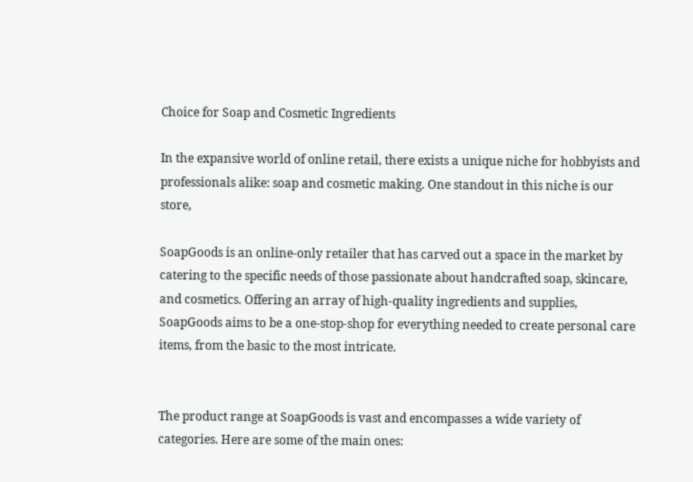Choice for Soap and Cosmetic Ingredients

In the expansive world of online retail, there exists a unique niche for hobbyists and professionals alike: soap and cosmetic making. One standout in this niche is our store,

SoapGoods is an online-only retailer that has carved out a space in the market by catering to the specific needs of those passionate about handcrafted soap, skincare, and cosmetics. Offering an array of high-quality ingredients and supplies, SoapGoods aims to be a one-stop-shop for everything needed to create personal care items, from the basic to the most intricate.


The product range at SoapGoods is vast and encompasses a wide variety of categories. Here are some of the main ones: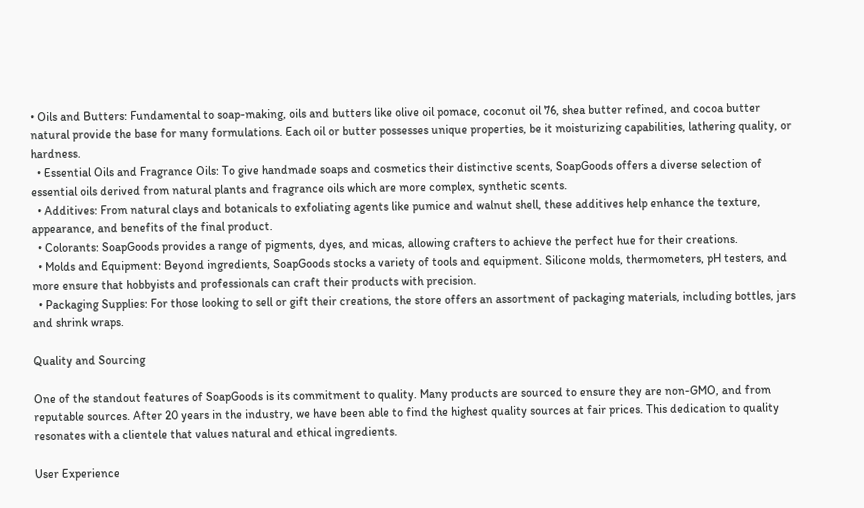• Oils and Butters: Fundamental to soap-making, oils and butters like olive oil pomace, coconut oil 76, shea butter refined, and cocoa butter natural provide the base for many formulations. Each oil or butter possesses unique properties, be it moisturizing capabilities, lathering quality, or hardness.
  • Essential Oils and Fragrance Oils: To give handmade soaps and cosmetics their distinctive scents, SoapGoods offers a diverse selection of essential oils derived from natural plants and fragrance oils which are more complex, synthetic scents.
  • Additives: From natural clays and botanicals to exfoliating agents like pumice and walnut shell, these additives help enhance the texture, appearance, and benefits of the final product.
  • Colorants: SoapGoods provides a range of pigments, dyes, and micas, allowing crafters to achieve the perfect hue for their creations.
  • Molds and Equipment: Beyond ingredients, SoapGoods stocks a variety of tools and equipment. Silicone molds, thermometers, pH testers, and more ensure that hobbyists and professionals can craft their products with precision.
  • Packaging Supplies: For those looking to sell or gift their creations, the store offers an assortment of packaging materials, including bottles, jars and shrink wraps.

Quality and Sourcing

One of the standout features of SoapGoods is its commitment to quality. Many products are sourced to ensure they are non-GMO, and from reputable sources. After 20 years in the industry, we have been able to find the highest quality sources at fair prices. This dedication to quality resonates with a clientele that values natural and ethical ingredients.

User Experience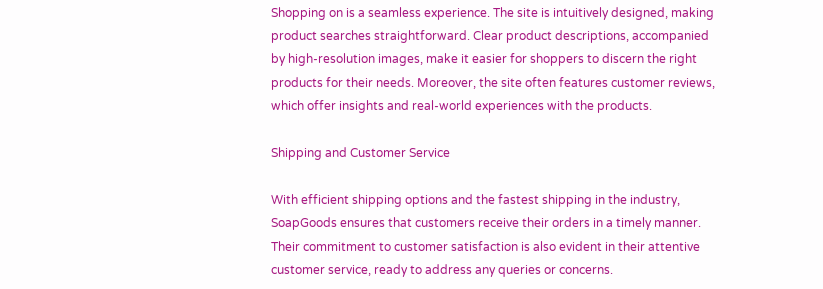Shopping on is a seamless experience. The site is intuitively designed, making product searches straightforward. Clear product descriptions, accompanied by high-resolution images, make it easier for shoppers to discern the right products for their needs. Moreover, the site often features customer reviews, which offer insights and real-world experiences with the products.

Shipping and Customer Service

With efficient shipping options and the fastest shipping in the industry, SoapGoods ensures that customers receive their orders in a timely manner. Their commitment to customer satisfaction is also evident in their attentive customer service, ready to address any queries or concerns.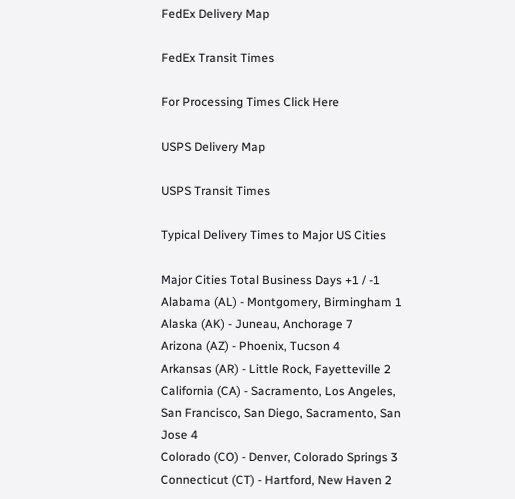FedEx Delivery Map

FedEx Transit Times

For Processing Times Click Here

USPS Delivery Map

USPS Transit Times

Typical Delivery Times to Major US Cities

Major Cities Total Business Days +1 / -1
Alabama (AL) - Montgomery, Birmingham 1
Alaska (AK) - Juneau, Anchorage 7
Arizona (AZ) - Phoenix, Tucson 4
Arkansas (AR) - Little Rock, Fayetteville 2
California (CA) - Sacramento, Los Angeles, San Francisco, San Diego, Sacramento, San Jose 4
Colorado (CO) - Denver, Colorado Springs 3
Connecticut (CT) - Hartford, New Haven 2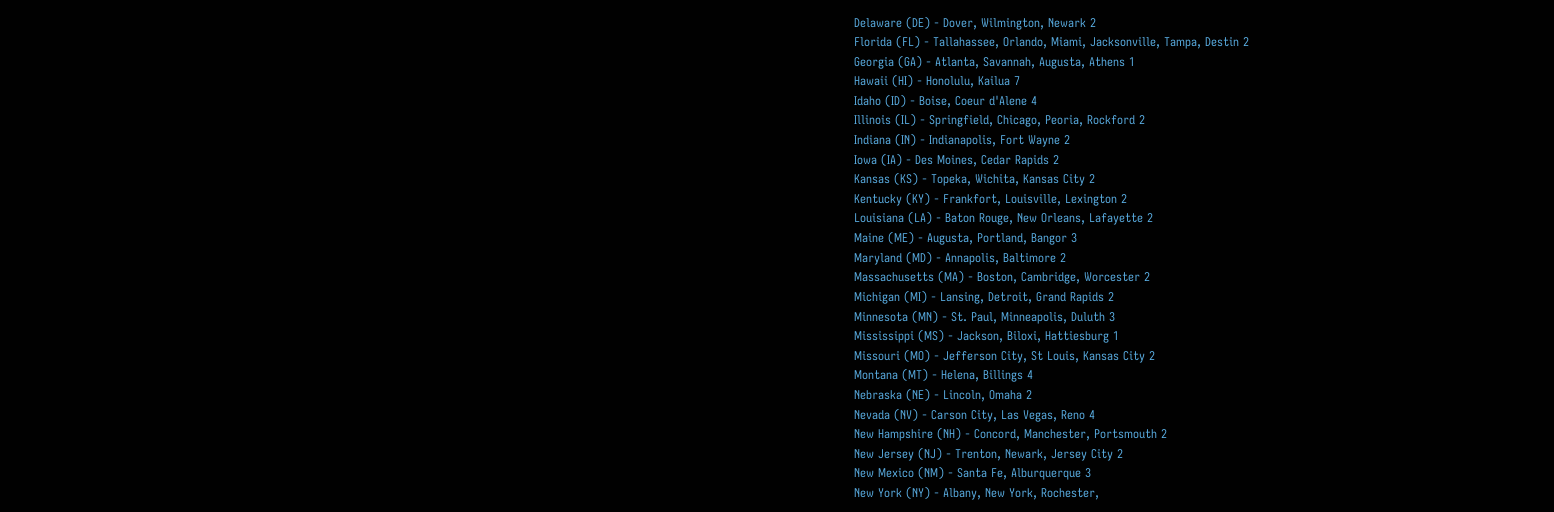Delaware (DE) - Dover, Wilmington, Newark 2
Florida (FL) - Tallahassee, Orlando, Miami, Jacksonville, Tampa, Destin 2
Georgia (GA) - Atlanta, Savannah, Augusta, Athens 1
Hawaii (HI) - Honolulu, Kailua 7
Idaho (ID) - Boise, Coeur d'Alene 4
Illinois (IL) - Springfield, Chicago, Peoria, Rockford 2
Indiana (IN) - Indianapolis, Fort Wayne 2
Iowa (IA) - Des Moines, Cedar Rapids 2
Kansas (KS) - Topeka, Wichita, Kansas City 2
Kentucky (KY) - Frankfort, Louisville, Lexington 2
Louisiana (LA) - Baton Rouge, New Orleans, Lafayette 2
Maine (ME) - Augusta, Portland, Bangor 3
Maryland (MD) - Annapolis, Baltimore 2
Massachusetts (MA) - Boston, Cambridge, Worcester 2
Michigan (MI) - Lansing, Detroit, Grand Rapids 2
Minnesota (MN) - St. Paul, Minneapolis, Duluth 3
Mississippi (MS) - Jackson, Biloxi, Hattiesburg 1
Missouri (MO) - Jefferson City, St Louis, Kansas City 2
Montana (MT) - Helena, Billings 4
Nebraska (NE) - Lincoln, Omaha 2
Nevada (NV) - Carson City, Las Vegas, Reno 4
New Hampshire (NH) - Concord, Manchester, Portsmouth 2
New Jersey (NJ) - Trenton, Newark, Jersey City 2
New Mexico (NM) - Santa Fe, Alburquerque 3
New York (NY) - Albany, New York, Rochester,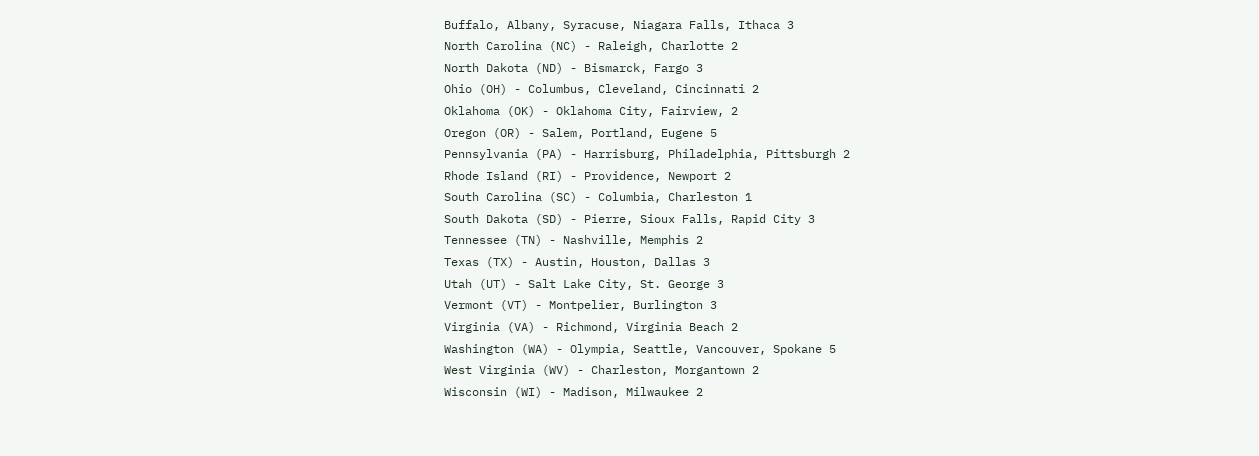Buffalo, Albany, Syracuse, Niagara Falls, Ithaca 3
North Carolina (NC) - Raleigh, Charlotte 2
North Dakota (ND) - Bismarck, Fargo 3
Ohio (OH) - Columbus, Cleveland, Cincinnati 2
Oklahoma (OK) - Oklahoma City, Fairview, 2
Oregon (OR) - Salem, Portland, Eugene 5
Pennsylvania (PA) - Harrisburg, Philadelphia, Pittsburgh 2
Rhode Island (RI) - Providence, Newport 2
South Carolina (SC) - Columbia, Charleston 1
South Dakota (SD) - Pierre, Sioux Falls, Rapid City 3
Tennessee (TN) - Nashville, Memphis 2
Texas (TX) - Austin, Houston, Dallas 3
Utah (UT) - Salt Lake City, St. George 3
Vermont (VT) - Montpelier, Burlington 3
Virginia (VA) - Richmond, Virginia Beach 2
Washington (WA) - Olympia, Seattle, Vancouver, Spokane 5
West Virginia (WV) - Charleston, Morgantown 2
Wisconsin (WI) - Madison, Milwaukee 2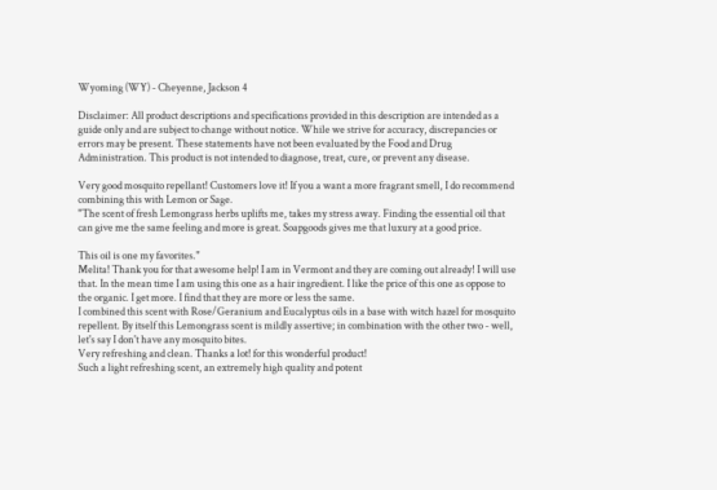Wyoming (WY) - Cheyenne, Jackson 4

Disclaimer: All product descriptions and specifications provided in this description are intended as a guide only and are subject to change without notice. While we strive for accuracy, discrepancies or errors may be present. These statements have not been evaluated by the Food and Drug Administration. This product is not intended to diagnose, treat, cure, or prevent any disease.

Very good mosquito repellant! Customers love it! If you a want a more fragrant smell, I do recommend combining this with Lemon or Sage.
"The scent of fresh Lemongrass herbs uplifts me, takes my stress away. Finding the essential oil that can give me the same feeling and more is great. Soapgoods gives me that luxury at a good price.

This oil is one my favorites."
Melita! Thank you for that awesome help! I am in Vermont and they are coming out already! I will use that. In the mean time I am using this one as a hair ingredient. I like the price of this one as oppose to the organic. I get more. I find that they are more or less the same.
I combined this scent with Rose/Geranium and Eucalyptus oils in a base with witch hazel for mosquito repellent. By itself this Lemongrass scent is mildly assertive; in combination with the other two - well, let's say I don't have any mosquito bites.
Very refreshing and clean. Thanks a lot! for this wonderful product!
Such a light refreshing scent, an extremely high quality and potent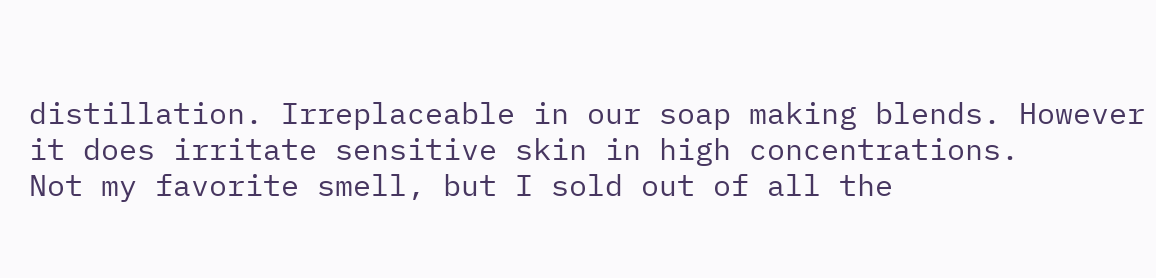distillation. Irreplaceable in our soap making blends. However it does irritate sensitive skin in high concentrations.
Not my favorite smell, but I sold out of all the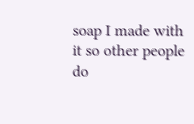soap I made with it so other people do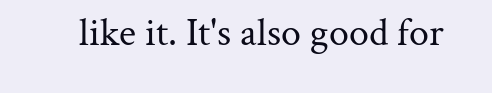like it. It's also good for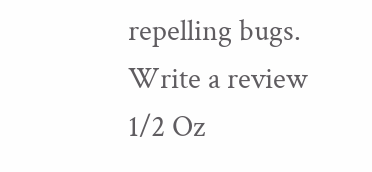repelling bugs.
Write a review
1/2 Oz